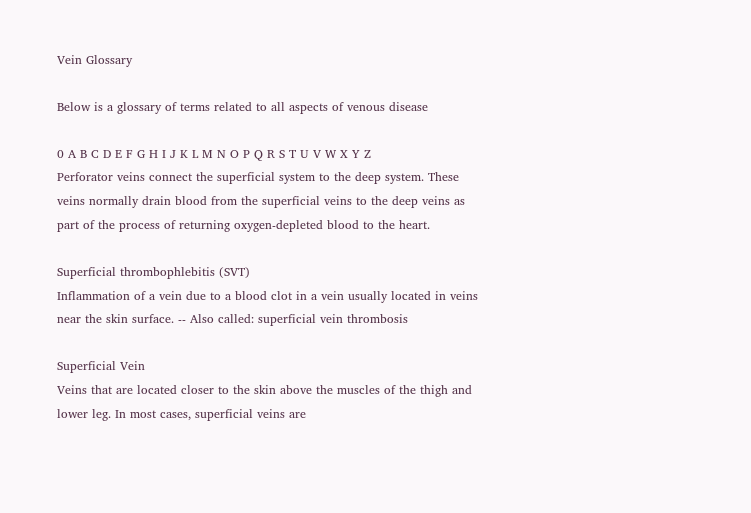Vein Glossary

Below is a glossary of terms related to all aspects of venous disease

0 A B C D E F G H I J K L M N O P Q R S T U V W X Y Z
Perforator veins connect the superficial system to the deep system. These veins normally drain blood from the superficial veins to the deep veins as part of the process of returning oxygen-depleted blood to the heart.

Superficial thrombophlebitis (SVT)
Inflammation of a vein due to a blood clot in a vein usually located in veins near the skin surface. -- Also called: superficial vein thrombosis

Superficial Vein
Veins that are located closer to the skin above the muscles of the thigh and lower leg. In most cases, superficial veins are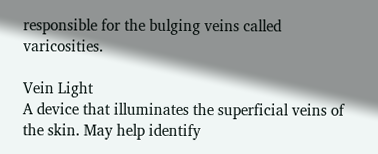responsible for the bulging veins called varicosities.

Vein Light
A device that illuminates the superficial veins of the skin. May help identify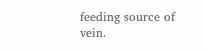feeding source of vein.